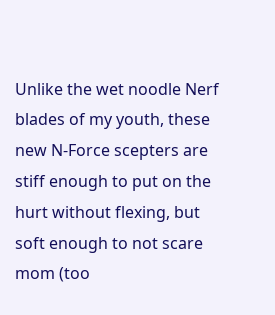Unlike the wet noodle Nerf blades of my youth, these new N-Force scepters are stiff enough to put on the hurt without flexing, but soft enough to not scare mom (too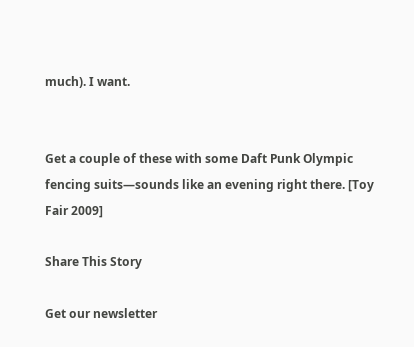much). I want.


Get a couple of these with some Daft Punk Olympic fencing suits—sounds like an evening right there. [Toy Fair 2009]

Share This Story

Get our newsletter